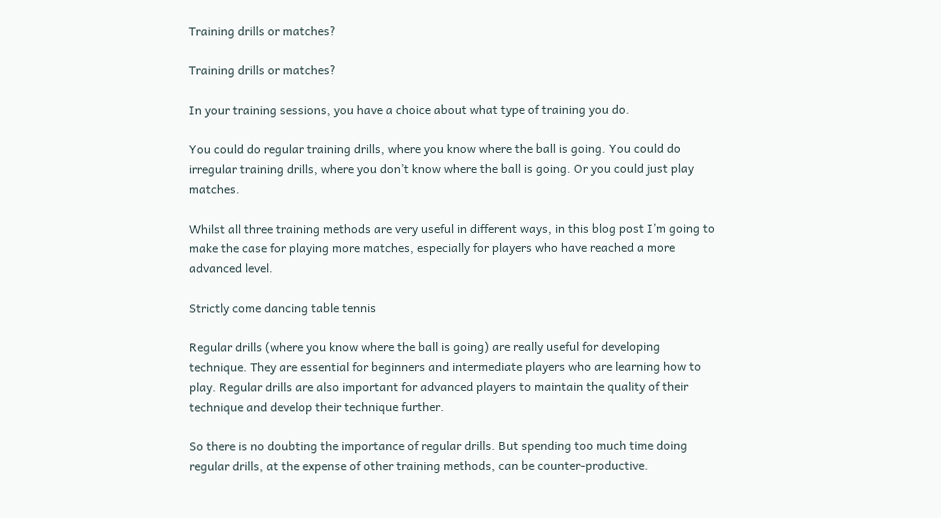Training drills or matches?

Training drills or matches?

In your training sessions, you have a choice about what type of training you do.

You could do regular training drills, where you know where the ball is going. You could do irregular training drills, where you don’t know where the ball is going. Or you could just play matches.

Whilst all three training methods are very useful in different ways, in this blog post I’m going to make the case for playing more matches, especially for players who have reached a more advanced level.

Strictly come dancing table tennis

Regular drills (where you know where the ball is going) are really useful for developing technique. They are essential for beginners and intermediate players who are learning how to play. Regular drills are also important for advanced players to maintain the quality of their technique and develop their technique further.

So there is no doubting the importance of regular drills. But spending too much time doing regular drills, at the expense of other training methods, can be counter-productive.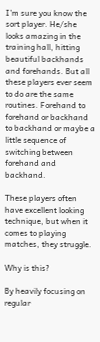I’m sure you know the sort player. He/she looks amazing in the training hall, hitting beautiful backhands and forehands. But all these players ever seem to do are the same routines. Forehand to forehand or backhand to backhand or maybe a little sequence of switching between forehand and backhand.

These players often have excellent looking technique, but when it comes to playing matches, they struggle.

Why is this?

By heavily focusing on regular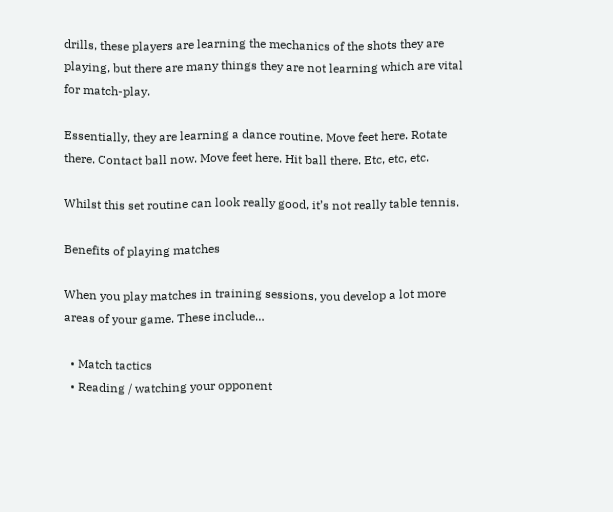drills, these players are learning the mechanics of the shots they are playing, but there are many things they are not learning which are vital for match-play.

Essentially, they are learning a dance routine. Move feet here. Rotate there. Contact ball now. Move feet here. Hit ball there. Etc, etc, etc.

Whilst this set routine can look really good, it’s not really table tennis.

Benefits of playing matches

When you play matches in training sessions, you develop a lot more areas of your game. These include…

  • Match tactics
  • Reading / watching your opponent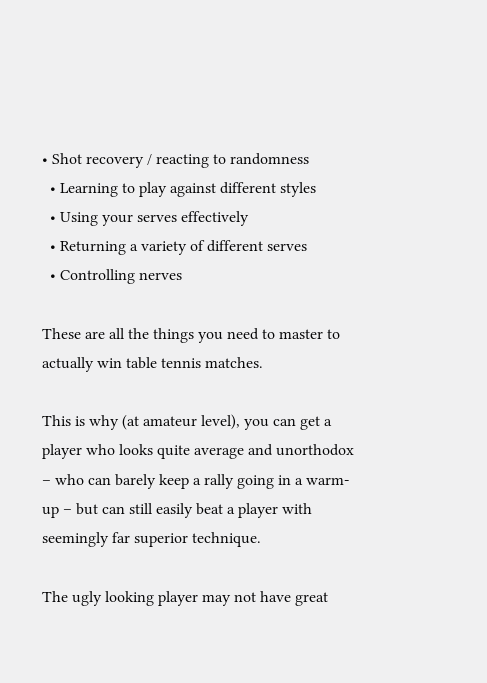• Shot recovery / reacting to randomness
  • Learning to play against different styles
  • Using your serves effectively
  • Returning a variety of different serves
  • Controlling nerves

These are all the things you need to master to actually win table tennis matches.

This is why (at amateur level), you can get a player who looks quite average and unorthodox – who can barely keep a rally going in a warm-up – but can still easily beat a player with seemingly far superior technique.

The ugly looking player may not have great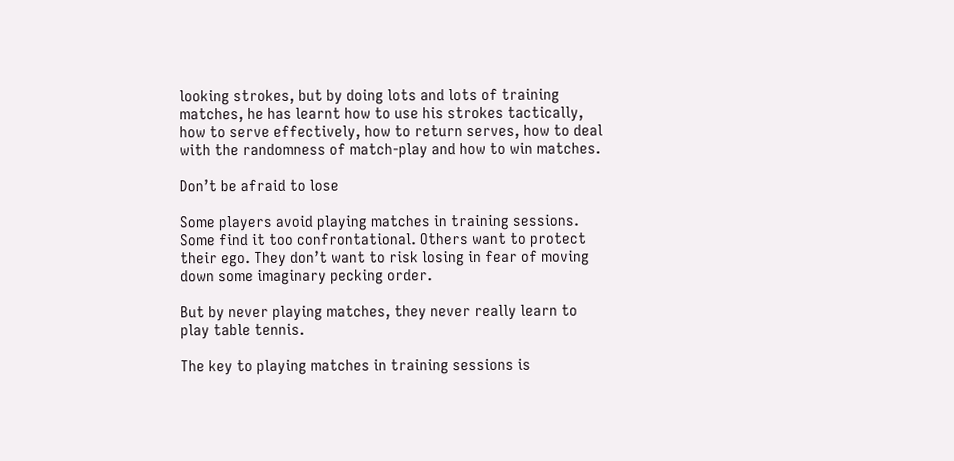looking strokes, but by doing lots and lots of training matches, he has learnt how to use his strokes tactically, how to serve effectively, how to return serves, how to deal with the randomness of match-play and how to win matches.

Don’t be afraid to lose

Some players avoid playing matches in training sessions. Some find it too confrontational. Others want to protect their ego. They don’t want to risk losing in fear of moving down some imaginary pecking order.

But by never playing matches, they never really learn to play table tennis.

The key to playing matches in training sessions is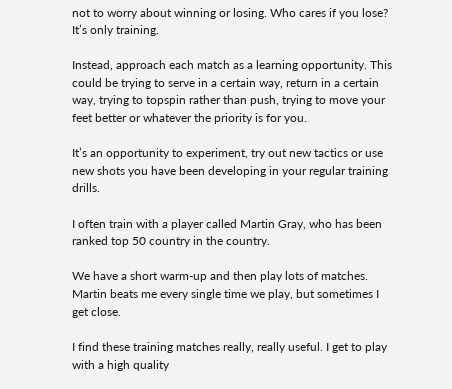not to worry about winning or losing. Who cares if you lose? It’s only training.

Instead, approach each match as a learning opportunity. This could be trying to serve in a certain way, return in a certain way, trying to topspin rather than push, trying to move your feet better or whatever the priority is for you.

It’s an opportunity to experiment, try out new tactics or use new shots you have been developing in your regular training drills.

I often train with a player called Martin Gray, who has been ranked top 50 country in the country.

We have a short warm-up and then play lots of matches. Martin beats me every single time we play, but sometimes I get close.

I find these training matches really, really useful. I get to play with a high quality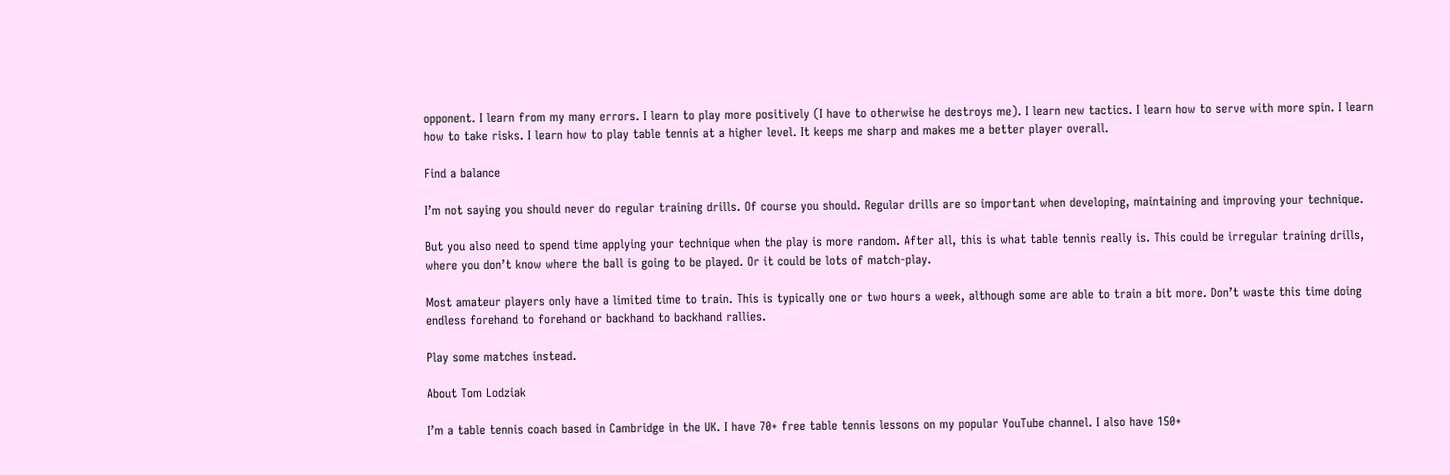opponent. I learn from my many errors. I learn to play more positively (I have to otherwise he destroys me). I learn new tactics. I learn how to serve with more spin. I learn how to take risks. I learn how to play table tennis at a higher level. It keeps me sharp and makes me a better player overall.

Find a balance

I’m not saying you should never do regular training drills. Of course you should. Regular drills are so important when developing, maintaining and improving your technique.

But you also need to spend time applying your technique when the play is more random. After all, this is what table tennis really is. This could be irregular training drills, where you don’t know where the ball is going to be played. Or it could be lots of match-play.

Most amateur players only have a limited time to train. This is typically one or two hours a week, although some are able to train a bit more. Don’t waste this time doing endless forehand to forehand or backhand to backhand rallies.

Play some matches instead.

About Tom Lodziak

I’m a table tennis coach based in Cambridge in the UK. I have 70+ free table tennis lessons on my popular YouTube channel. I also have 150+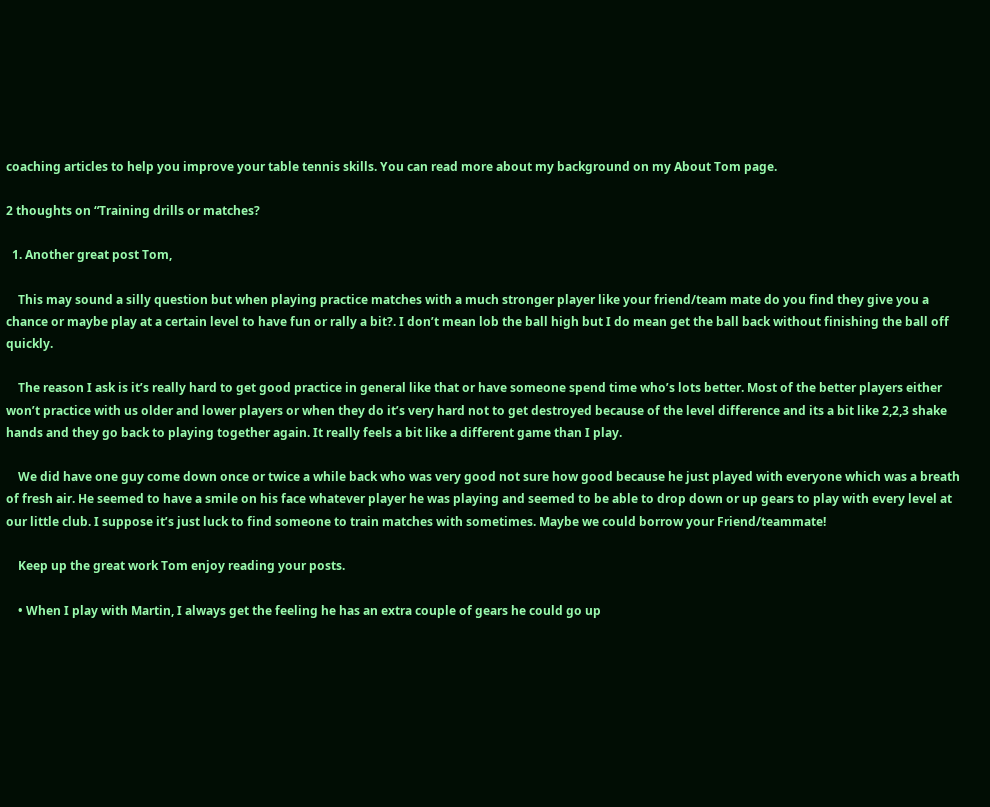coaching articles to help you improve your table tennis skills. You can read more about my background on my About Tom page.

2 thoughts on “Training drills or matches?

  1. Another great post Tom,

    This may sound a silly question but when playing practice matches with a much stronger player like your friend/team mate do you find they give you a chance or maybe play at a certain level to have fun or rally a bit?. I don’t mean lob the ball high but I do mean get the ball back without finishing the ball off quickly.

    The reason I ask is it’s really hard to get good practice in general like that or have someone spend time who’s lots better. Most of the better players either won’t practice with us older and lower players or when they do it’s very hard not to get destroyed because of the level difference and its a bit like 2,2,3 shake hands and they go back to playing together again. It really feels a bit like a different game than I play.

    We did have one guy come down once or twice a while back who was very good not sure how good because he just played with everyone which was a breath of fresh air. He seemed to have a smile on his face whatever player he was playing and seemed to be able to drop down or up gears to play with every level at our little club. I suppose it’s just luck to find someone to train matches with sometimes. Maybe we could borrow your Friend/teammate!

    Keep up the great work Tom enjoy reading your posts.

    • When I play with Martin, I always get the feeling he has an extra couple of gears he could go up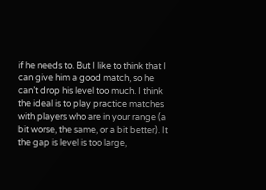if he needs to. But I like to think that I can give him a good match, so he can’t drop his level too much. I think the ideal is to play practice matches with players who are in your range (a bit worse, the same, or a bit better). It the gap is level is too large,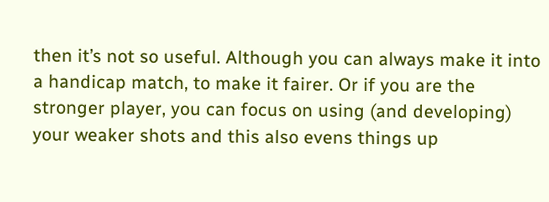then it’s not so useful. Although you can always make it into a handicap match, to make it fairer. Or if you are the stronger player, you can focus on using (and developing) your weaker shots and this also evens things up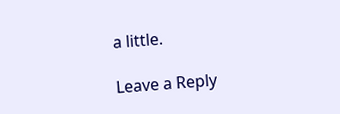a little.

Leave a Reply